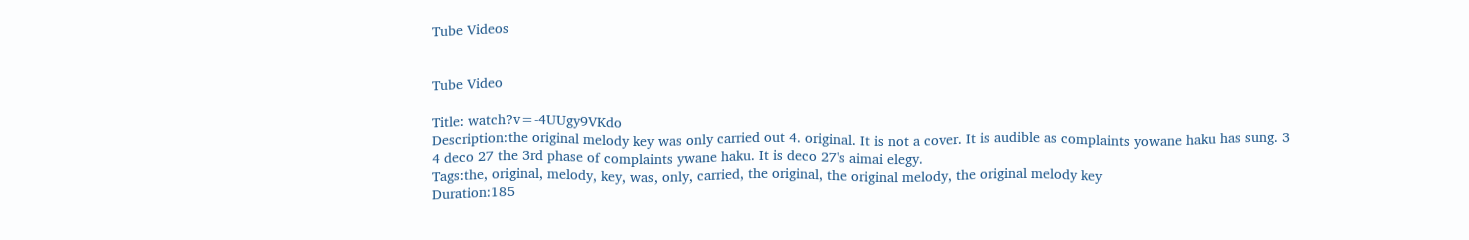Tube Videos


Tube Video

Title: watch?v=-4UUgy9VKdo
Description:the original melody key was only carried out 4. original. It is not a cover. It is audible as complaints yowane haku has sung. 3 4 deco 27 the 3rd phase of complaints ywane haku. It is deco 27's aimai elegy.
Tags:the, original, melody, key, was, only, carried, the original, the original melody, the original melody key
Duration:185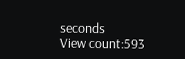seconds
View count:593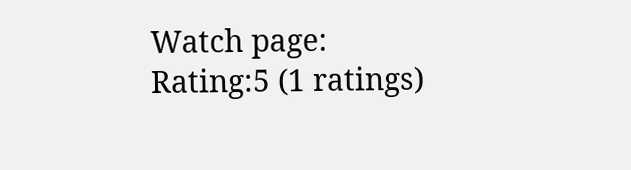Watch page:
Rating:5 (1 ratings)